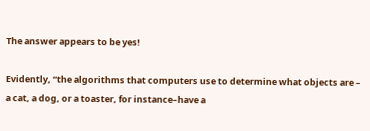The answer appears to be yes!

Evidently, “the algorithms that computers use to determine what objects are – a cat, a dog, or a toaster, for instance–have a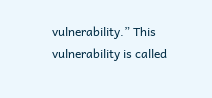vulnerability.” This vulnerability is called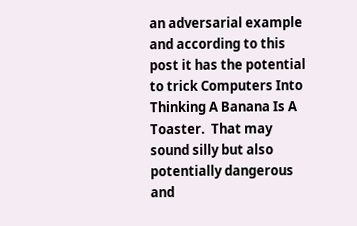an adversarial example and according to this post it has the potential to trick Computers Into Thinking A Banana Is A Toaster.  That may sound silly but also potentially dangerous and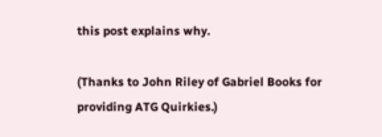this post explains why.

(Thanks to John Riley of Gabriel Books for providing ATG Quirkies.)